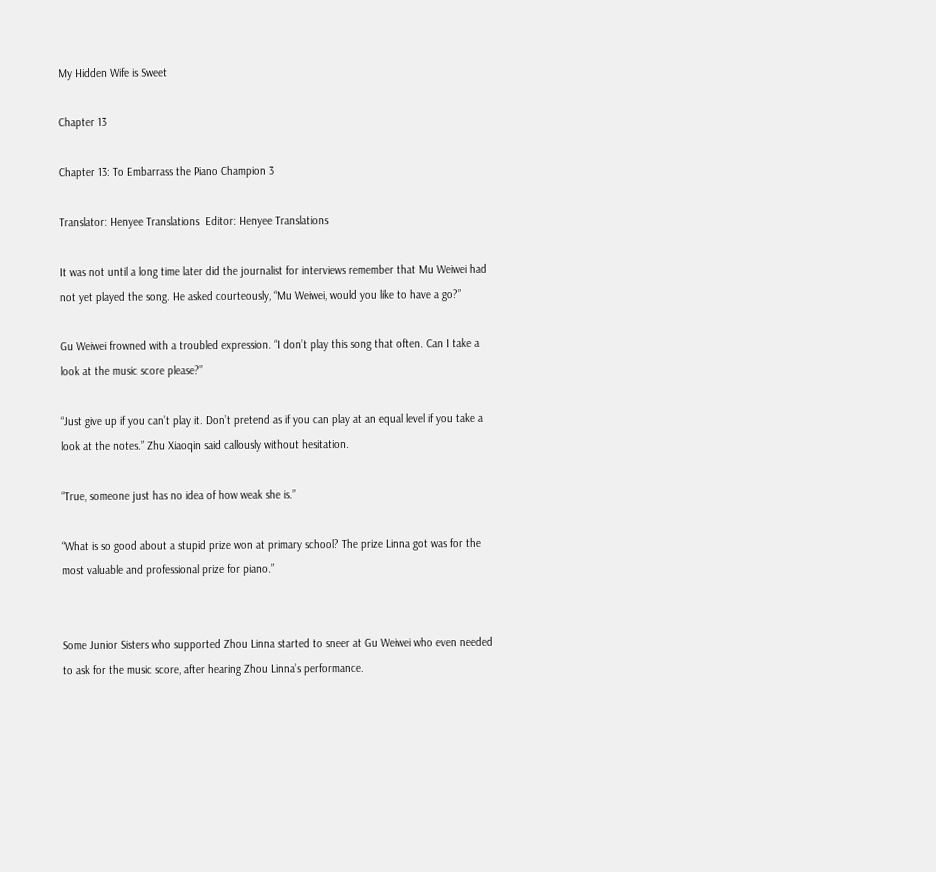My Hidden Wife is Sweet

Chapter 13

Chapter 13: To Embarrass the Piano Champion 3

Translator: Henyee Translations  Editor: Henyee Translations

It was not until a long time later did the journalist for interviews remember that Mu Weiwei had not yet played the song. He asked courteously, “Mu Weiwei, would you like to have a go?”

Gu Weiwei frowned with a troubled expression. “I don’t play this song that often. Can I take a look at the music score please?”

“Just give up if you can’t play it. Don’t pretend as if you can play at an equal level if you take a look at the notes.” Zhu Xiaoqin said callously without hesitation.

“True, someone just has no idea of how weak she is.”

“What is so good about a stupid prize won at primary school? The prize Linna got was for the most valuable and professional prize for piano.”


Some Junior Sisters who supported Zhou Linna started to sneer at Gu Weiwei who even needed to ask for the music score, after hearing Zhou Linna’s performance.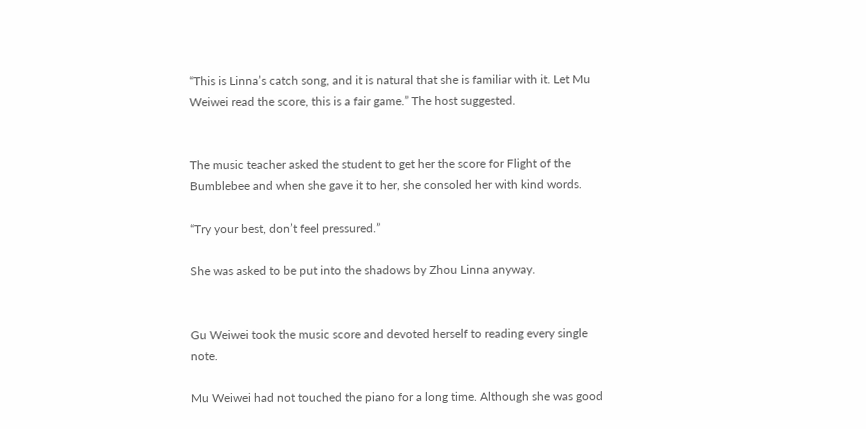“This is Linna’s catch song, and it is natural that she is familiar with it. Let Mu Weiwei read the score, this is a fair game.” The host suggested.


The music teacher asked the student to get her the score for Flight of the Bumblebee and when she gave it to her, she consoled her with kind words.

“Try your best, don’t feel pressured.”

She was asked to be put into the shadows by Zhou Linna anyway.


Gu Weiwei took the music score and devoted herself to reading every single note.

Mu Weiwei had not touched the piano for a long time. Although she was good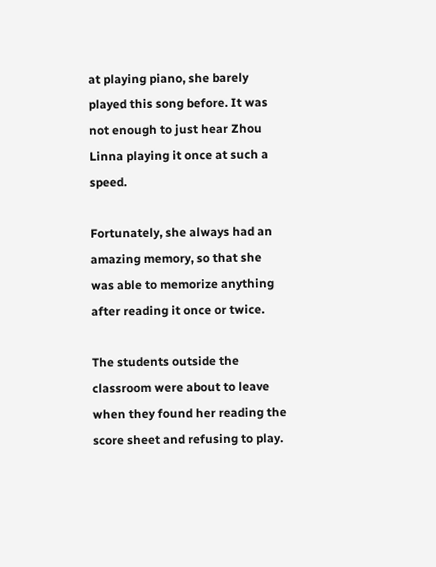at playing piano, she barely played this song before. It was not enough to just hear Zhou Linna playing it once at such a speed.

Fortunately, she always had an amazing memory, so that she was able to memorize anything after reading it once or twice.

The students outside the classroom were about to leave when they found her reading the score sheet and refusing to play.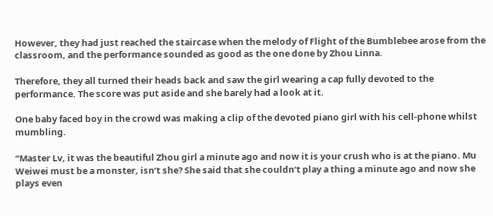However, they had just reached the staircase when the melody of Flight of the Bumblebee arose from the classroom, and the performance sounded as good as the one done by Zhou Linna.

Therefore, they all turned their heads back and saw the girl wearing a cap fully devoted to the performance. The score was put aside and she barely had a look at it.

One baby faced boy in the crowd was making a clip of the devoted piano girl with his cell-phone whilst mumbling.

“Master Lv, it was the beautiful Zhou girl a minute ago and now it is your crush who is at the piano. Mu Weiwei must be a monster, isn’t she? She said that she couldn’t play a thing a minute ago and now she plays even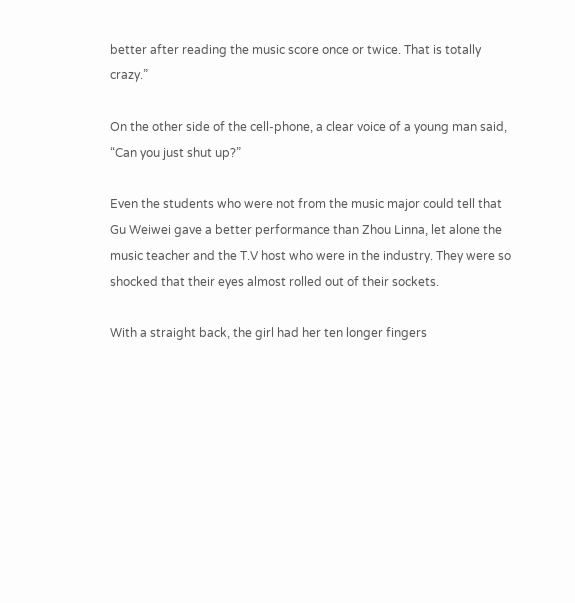better after reading the music score once or twice. That is totally crazy.”

On the other side of the cell-phone, a clear voice of a young man said, “Can you just shut up?”

Even the students who were not from the music major could tell that Gu Weiwei gave a better performance than Zhou Linna, let alone the music teacher and the T.V host who were in the industry. They were so shocked that their eyes almost rolled out of their sockets.

With a straight back, the girl had her ten longer fingers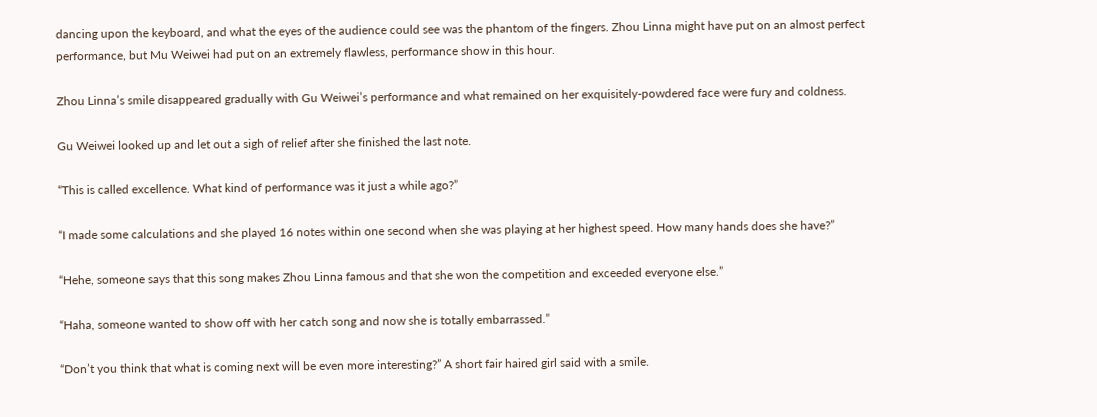dancing upon the keyboard, and what the eyes of the audience could see was the phantom of the fingers. Zhou Linna might have put on an almost perfect performance, but Mu Weiwei had put on an extremely flawless, performance show in this hour.

Zhou Linna’s smile disappeared gradually with Gu Weiwei’s performance and what remained on her exquisitely-powdered face were fury and coldness.

Gu Weiwei looked up and let out a sigh of relief after she finished the last note.

“This is called excellence. What kind of performance was it just a while ago?”

“I made some calculations and she played 16 notes within one second when she was playing at her highest speed. How many hands does she have?”

“Hehe, someone says that this song makes Zhou Linna famous and that she won the competition and exceeded everyone else.”

“Haha, someone wanted to show off with her catch song and now she is totally embarrassed.”

“Don’t you think that what is coming next will be even more interesting?” A short fair haired girl said with a smile.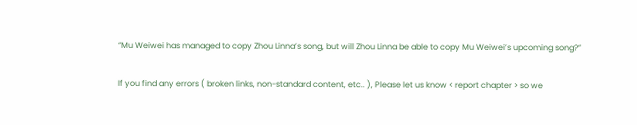“Mu Weiwei has managed to copy Zhou Linna’s song, but will Zhou Linna be able to copy Mu Weiwei’s upcoming song?”

If you find any errors ( broken links, non-standard content, etc.. ), Please let us know < report chapter > so we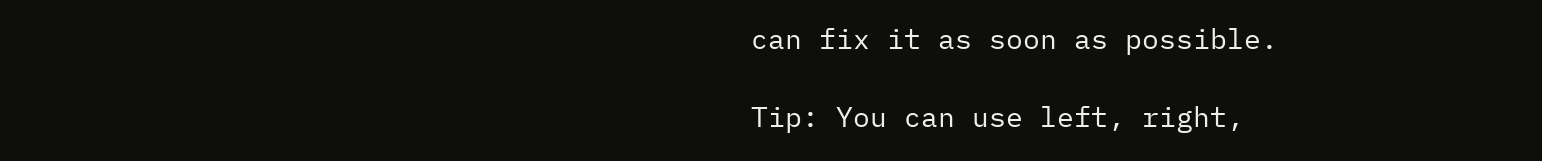can fix it as soon as possible.

Tip: You can use left, right,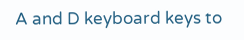A and D keyboard keys to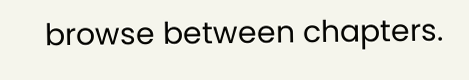browse between chapters.